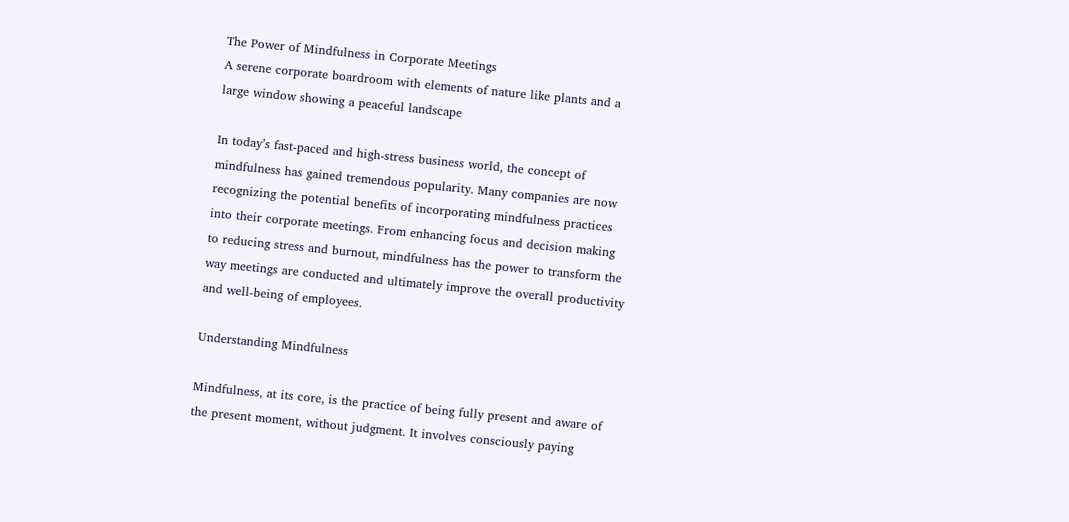The Power of Mindfulness in Corporate Meetings
A serene corporate boardroom with elements of nature like plants and a large window showing a peaceful landscape

In today’s fast-paced and high-stress business world, the concept of mindfulness has gained tremendous popularity. Many companies are now recognizing the potential benefits of incorporating mindfulness practices into their corporate meetings. From enhancing focus and decision making to reducing stress and burnout, mindfulness has the power to transform the way meetings are conducted and ultimately improve the overall productivity and well-being of employees.

Understanding Mindfulness

Mindfulness, at its core, is the practice of being fully present and aware of the present moment, without judgment. It involves consciously paying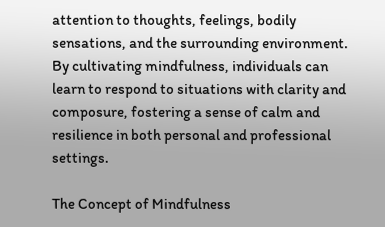attention to thoughts, feelings, bodily sensations, and the surrounding environment. By cultivating mindfulness, individuals can learn to respond to situations with clarity and composure, fostering a sense of calm and resilience in both personal and professional settings.

The Concept of Mindfulness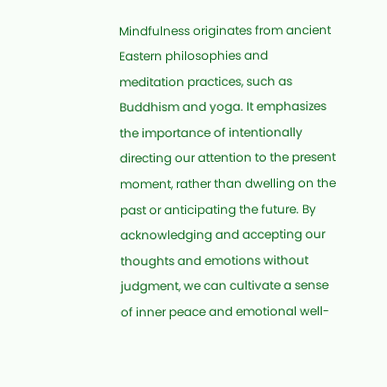Mindfulness originates from ancient Eastern philosophies and meditation practices, such as Buddhism and yoga. It emphasizes the importance of intentionally directing our attention to the present moment, rather than dwelling on the past or anticipating the future. By acknowledging and accepting our thoughts and emotions without judgment, we can cultivate a sense of inner peace and emotional well-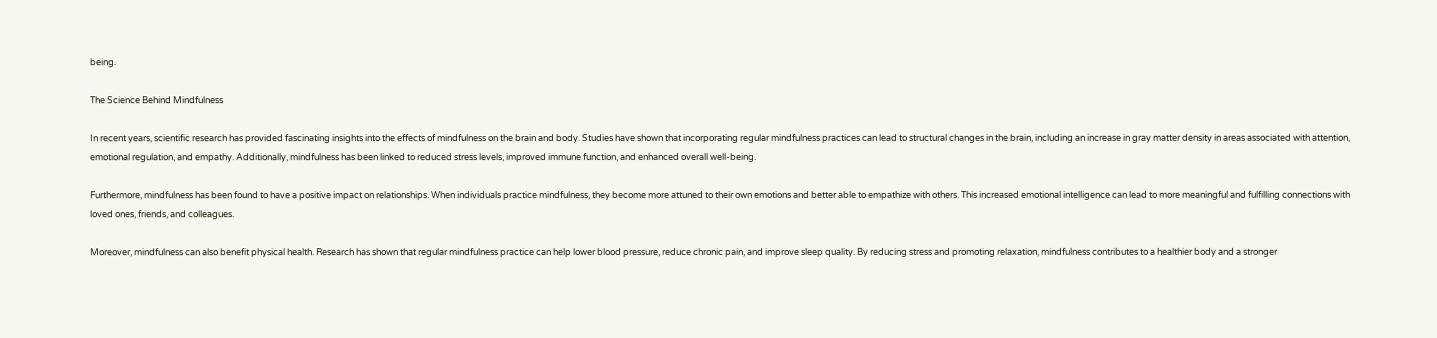being.

The Science Behind Mindfulness

In recent years, scientific research has provided fascinating insights into the effects of mindfulness on the brain and body. Studies have shown that incorporating regular mindfulness practices can lead to structural changes in the brain, including an increase in gray matter density in areas associated with attention, emotional regulation, and empathy. Additionally, mindfulness has been linked to reduced stress levels, improved immune function, and enhanced overall well-being.

Furthermore, mindfulness has been found to have a positive impact on relationships. When individuals practice mindfulness, they become more attuned to their own emotions and better able to empathize with others. This increased emotional intelligence can lead to more meaningful and fulfilling connections with loved ones, friends, and colleagues.

Moreover, mindfulness can also benefit physical health. Research has shown that regular mindfulness practice can help lower blood pressure, reduce chronic pain, and improve sleep quality. By reducing stress and promoting relaxation, mindfulness contributes to a healthier body and a stronger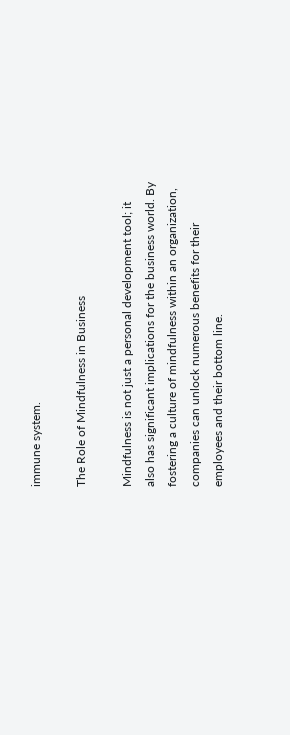immune system.

The Role of Mindfulness in Business

Mindfulness is not just a personal development tool; it also has significant implications for the business world. By fostering a culture of mindfulness within an organization, companies can unlock numerous benefits for their employees and their bottom line.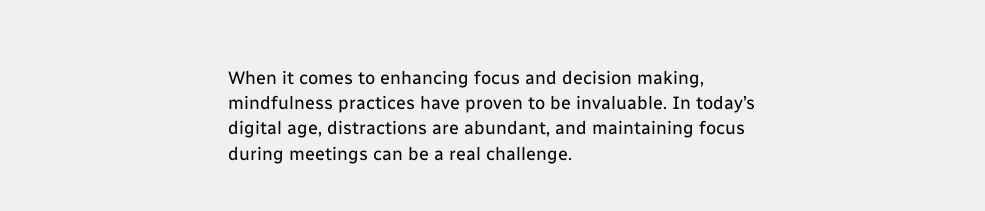When it comes to enhancing focus and decision making, mindfulness practices have proven to be invaluable. In today’s digital age, distractions are abundant, and maintaining focus during meetings can be a real challenge.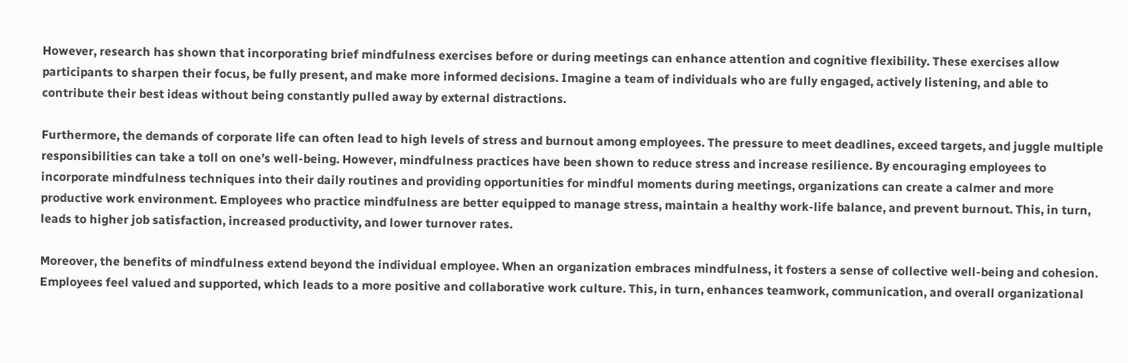However, research has shown that incorporating brief mindfulness exercises before or during meetings can enhance attention and cognitive flexibility. These exercises allow participants to sharpen their focus, be fully present, and make more informed decisions. Imagine a team of individuals who are fully engaged, actively listening, and able to contribute their best ideas without being constantly pulled away by external distractions.

Furthermore, the demands of corporate life can often lead to high levels of stress and burnout among employees. The pressure to meet deadlines, exceed targets, and juggle multiple responsibilities can take a toll on one’s well-being. However, mindfulness practices have been shown to reduce stress and increase resilience. By encouraging employees to incorporate mindfulness techniques into their daily routines and providing opportunities for mindful moments during meetings, organizations can create a calmer and more productive work environment. Employees who practice mindfulness are better equipped to manage stress, maintain a healthy work-life balance, and prevent burnout. This, in turn, leads to higher job satisfaction, increased productivity, and lower turnover rates.

Moreover, the benefits of mindfulness extend beyond the individual employee. When an organization embraces mindfulness, it fosters a sense of collective well-being and cohesion. Employees feel valued and supported, which leads to a more positive and collaborative work culture. This, in turn, enhances teamwork, communication, and overall organizational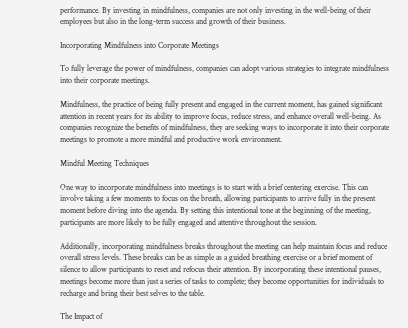performance. By investing in mindfulness, companies are not only investing in the well-being of their employees but also in the long-term success and growth of their business.

Incorporating Mindfulness into Corporate Meetings

To fully leverage the power of mindfulness, companies can adopt various strategies to integrate mindfulness into their corporate meetings.

Mindfulness, the practice of being fully present and engaged in the current moment, has gained significant attention in recent years for its ability to improve focus, reduce stress, and enhance overall well-being. As companies recognize the benefits of mindfulness, they are seeking ways to incorporate it into their corporate meetings to promote a more mindful and productive work environment.

Mindful Meeting Techniques

One way to incorporate mindfulness into meetings is to start with a brief centering exercise. This can involve taking a few moments to focus on the breath, allowing participants to arrive fully in the present moment before diving into the agenda. By setting this intentional tone at the beginning of the meeting, participants are more likely to be fully engaged and attentive throughout the session.

Additionally, incorporating mindfulness breaks throughout the meeting can help maintain focus and reduce overall stress levels. These breaks can be as simple as a guided breathing exercise or a brief moment of silence to allow participants to reset and refocus their attention. By incorporating these intentional pauses, meetings become more than just a series of tasks to complete; they become opportunities for individuals to recharge and bring their best selves to the table.

The Impact of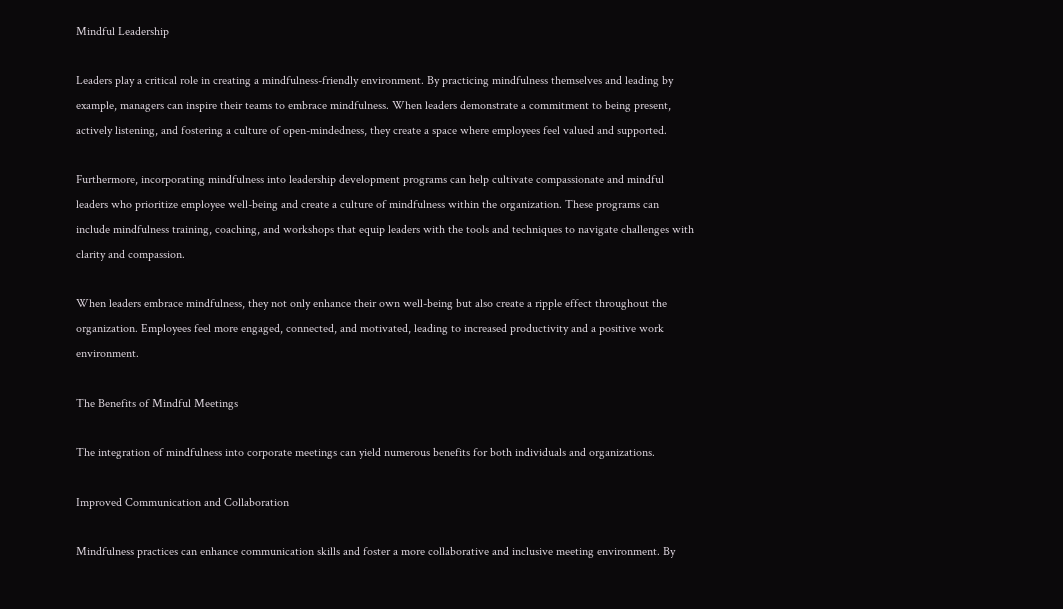Mindful Leadership

Leaders play a critical role in creating a mindfulness-friendly environment. By practicing mindfulness themselves and leading by example, managers can inspire their teams to embrace mindfulness. When leaders demonstrate a commitment to being present, actively listening, and fostering a culture of open-mindedness, they create a space where employees feel valued and supported.

Furthermore, incorporating mindfulness into leadership development programs can help cultivate compassionate and mindful leaders who prioritize employee well-being and create a culture of mindfulness within the organization. These programs can include mindfulness training, coaching, and workshops that equip leaders with the tools and techniques to navigate challenges with clarity and compassion.

When leaders embrace mindfulness, they not only enhance their own well-being but also create a ripple effect throughout the organization. Employees feel more engaged, connected, and motivated, leading to increased productivity and a positive work environment.

The Benefits of Mindful Meetings

The integration of mindfulness into corporate meetings can yield numerous benefits for both individuals and organizations.

Improved Communication and Collaboration

Mindfulness practices can enhance communication skills and foster a more collaborative and inclusive meeting environment. By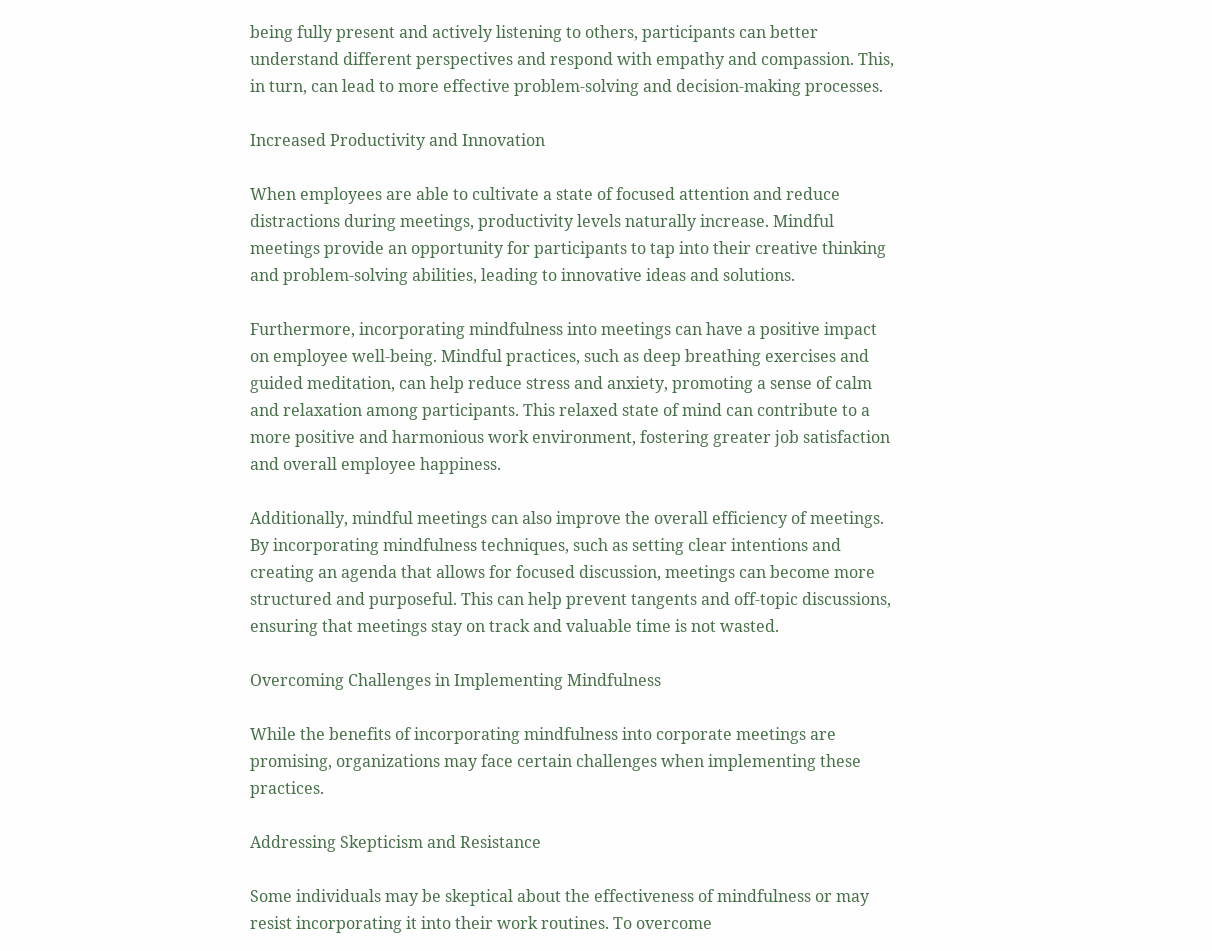being fully present and actively listening to others, participants can better understand different perspectives and respond with empathy and compassion. This, in turn, can lead to more effective problem-solving and decision-making processes.

Increased Productivity and Innovation

When employees are able to cultivate a state of focused attention and reduce distractions during meetings, productivity levels naturally increase. Mindful meetings provide an opportunity for participants to tap into their creative thinking and problem-solving abilities, leading to innovative ideas and solutions.

Furthermore, incorporating mindfulness into meetings can have a positive impact on employee well-being. Mindful practices, such as deep breathing exercises and guided meditation, can help reduce stress and anxiety, promoting a sense of calm and relaxation among participants. This relaxed state of mind can contribute to a more positive and harmonious work environment, fostering greater job satisfaction and overall employee happiness.

Additionally, mindful meetings can also improve the overall efficiency of meetings. By incorporating mindfulness techniques, such as setting clear intentions and creating an agenda that allows for focused discussion, meetings can become more structured and purposeful. This can help prevent tangents and off-topic discussions, ensuring that meetings stay on track and valuable time is not wasted.

Overcoming Challenges in Implementing Mindfulness

While the benefits of incorporating mindfulness into corporate meetings are promising, organizations may face certain challenges when implementing these practices.

Addressing Skepticism and Resistance

Some individuals may be skeptical about the effectiveness of mindfulness or may resist incorporating it into their work routines. To overcome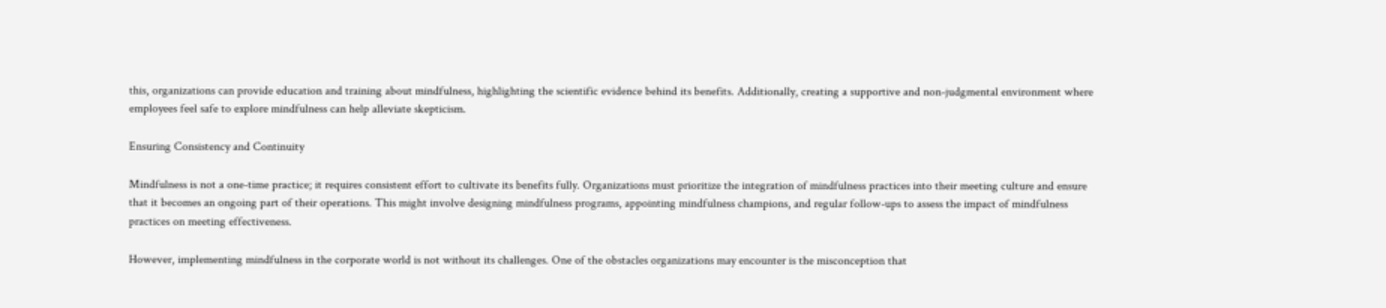this, organizations can provide education and training about mindfulness, highlighting the scientific evidence behind its benefits. Additionally, creating a supportive and non-judgmental environment where employees feel safe to explore mindfulness can help alleviate skepticism.

Ensuring Consistency and Continuity

Mindfulness is not a one-time practice; it requires consistent effort to cultivate its benefits fully. Organizations must prioritize the integration of mindfulness practices into their meeting culture and ensure that it becomes an ongoing part of their operations. This might involve designing mindfulness programs, appointing mindfulness champions, and regular follow-ups to assess the impact of mindfulness practices on meeting effectiveness.

However, implementing mindfulness in the corporate world is not without its challenges. One of the obstacles organizations may encounter is the misconception that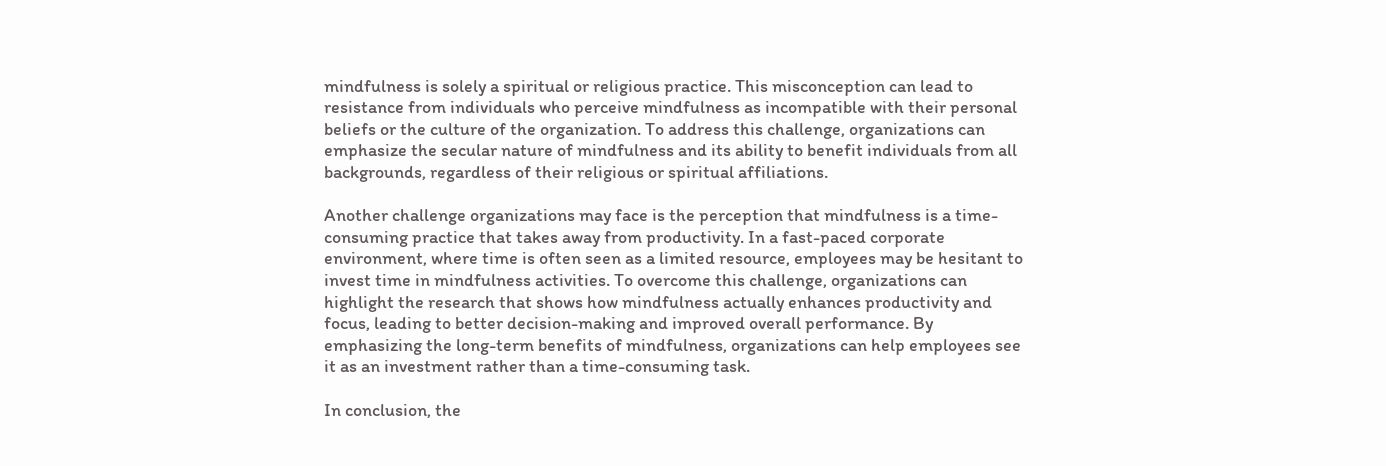mindfulness is solely a spiritual or religious practice. This misconception can lead to resistance from individuals who perceive mindfulness as incompatible with their personal beliefs or the culture of the organization. To address this challenge, organizations can emphasize the secular nature of mindfulness and its ability to benefit individuals from all backgrounds, regardless of their religious or spiritual affiliations.

Another challenge organizations may face is the perception that mindfulness is a time-consuming practice that takes away from productivity. In a fast-paced corporate environment, where time is often seen as a limited resource, employees may be hesitant to invest time in mindfulness activities. To overcome this challenge, organizations can highlight the research that shows how mindfulness actually enhances productivity and focus, leading to better decision-making and improved overall performance. By emphasizing the long-term benefits of mindfulness, organizations can help employees see it as an investment rather than a time-consuming task.

In conclusion, the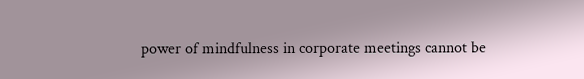power of mindfulness in corporate meetings cannot be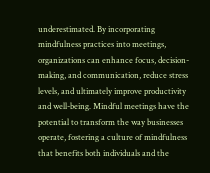underestimated. By incorporating mindfulness practices into meetings, organizations can enhance focus, decision-making, and communication, reduce stress levels, and ultimately improve productivity and well-being. Mindful meetings have the potential to transform the way businesses operate, fostering a culture of mindfulness that benefits both individuals and the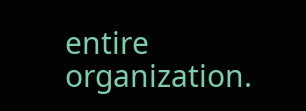entire organization.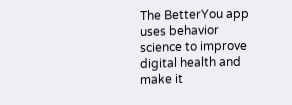The BetterYou app uses behavior science to improve digital health and make it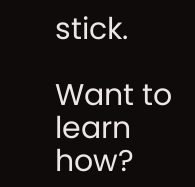stick.

Want to learn how?